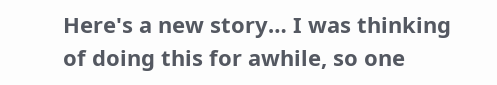Here's a new story… I was thinking of doing this for awhile, so one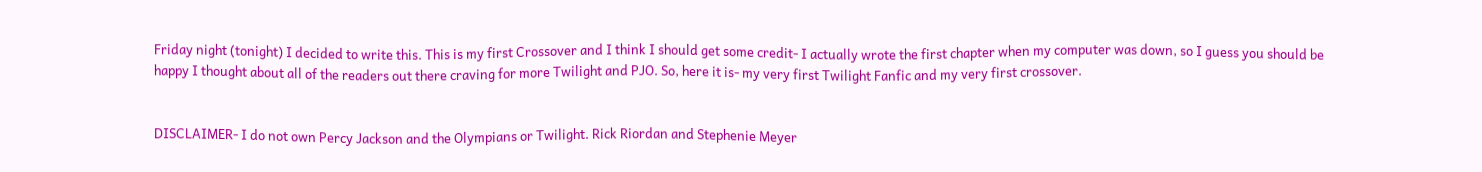Friday night (tonight) I decided to write this. This is my first Crossover and I think I should get some credit- I actually wrote the first chapter when my computer was down, so I guess you should be happy I thought about all of the readers out there craving for more Twilight and PJO. So, here it is- my very first Twilight Fanfic and my very first crossover.


DISCLAIMER- I do not own Percy Jackson and the Olympians or Twilight. Rick Riordan and Stephenie Meyer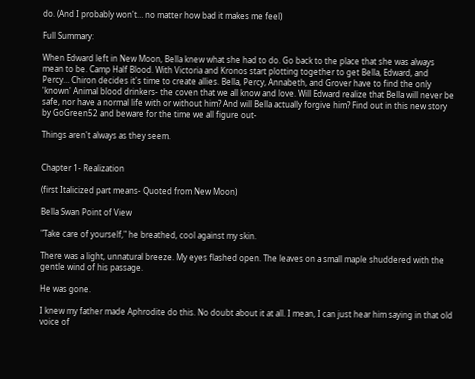do. (And I probably won't… no matter how bad it makes me feel)

Full Summary:

When Edward left in New Moon, Bella knew what she had to do. Go back to the place that she was always mean to be. Camp Half Blood. With Victoria and Kronos start plotting together to get Bella, Edward, and Percy… Chiron decides it's time to create allies. Bella, Percy, Annabeth, and Grover have to find the only 'known' Animal blood drinkers- the coven that we all know and love. Will Edward realize that Bella will never be safe, nor have a normal life with or without him? And will Bella actually forgive him? Find out in this new story by GoGreen52 and beware for the time we all figure out-

Things aren't always as they seem.


Chapter 1- Realization

(first Italicized part means- Quoted from New Moon)

Bella Swan Point of View

"Take care of yourself," he breathed, cool against my skin.

There was a light, unnatural breeze. My eyes flashed open. The leaves on a small maple shuddered with the gentle wind of his passage.

He was gone.

I knew my father made Aphrodite do this. No doubt about it at all. I mean, I can just hear him saying in that old voice of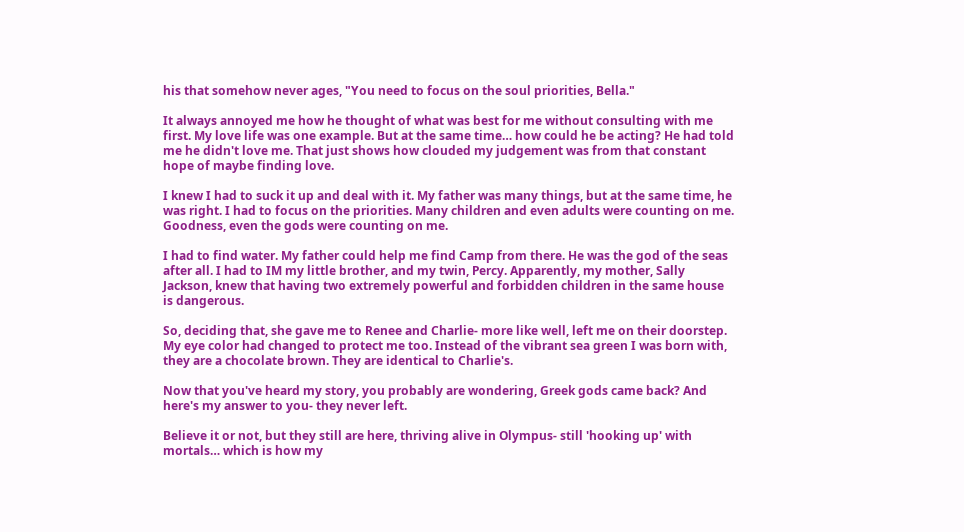his that somehow never ages, "You need to focus on the soul priorities, Bella."

It always annoyed me how he thought of what was best for me without consulting with me first. My love life was one example. But at the same time… how could he be acting? He had told me he didn't love me. That just shows how clouded my judgement was from that constant hope of maybe finding love.

I knew I had to suck it up and deal with it. My father was many things, but at the same time, he was right. I had to focus on the priorities. Many children and even adults were counting on me. Goodness, even the gods were counting on me.

I had to find water. My father could help me find Camp from there. He was the god of the seas after all. I had to IM my little brother, and my twin, Percy. Apparently, my mother, Sally Jackson, knew that having two extremely powerful and forbidden children in the same house is dangerous.

So, deciding that, she gave me to Renee and Charlie- more like well, left me on their doorstep. My eye color had changed to protect me too. Instead of the vibrant sea green I was born with, they are a chocolate brown. They are identical to Charlie's.

Now that you've heard my story, you probably are wondering, Greek gods came back? And here's my answer to you- they never left.

Believe it or not, but they still are here, thriving alive in Olympus- still 'hooking up' with mortals… which is how my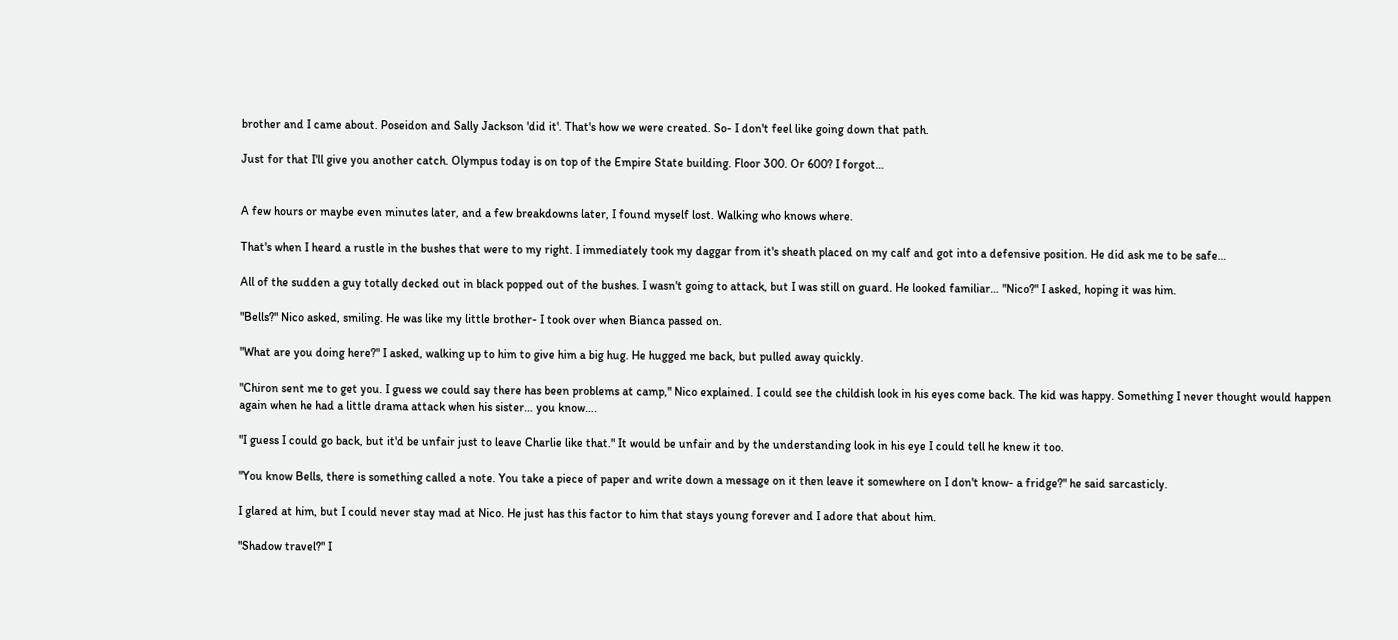brother and I came about. Poseidon and Sally Jackson 'did it'. That's how we were created. So- I don't feel like going down that path.

Just for that I'll give you another catch. Olympus today is on top of the Empire State building. Floor 300. Or 600? I forgot…


A few hours or maybe even minutes later, and a few breakdowns later, I found myself lost. Walking who knows where.

That's when I heard a rustle in the bushes that were to my right. I immediately took my daggar from it's sheath placed on my calf and got into a defensive position. He did ask me to be safe…

All of the sudden a guy totally decked out in black popped out of the bushes. I wasn't going to attack, but I was still on guard. He looked familiar… "Nico?" I asked, hoping it was him.

"Bells?" Nico asked, smiling. He was like my little brother- I took over when Bianca passed on.

"What are you doing here?" I asked, walking up to him to give him a big hug. He hugged me back, but pulled away quickly.

"Chiron sent me to get you. I guess we could say there has been problems at camp," Nico explained. I could see the childish look in his eyes come back. The kid was happy. Something I never thought would happen again when he had a little drama attack when his sister… you know….

"I guess I could go back, but it'd be unfair just to leave Charlie like that." It would be unfair and by the understanding look in his eye I could tell he knew it too.

"You know Bells, there is something called a note. You take a piece of paper and write down a message on it then leave it somewhere on I don't know- a fridge?" he said sarcasticly.

I glared at him, but I could never stay mad at Nico. He just has this factor to him that stays young forever and I adore that about him.

"Shadow travel?" I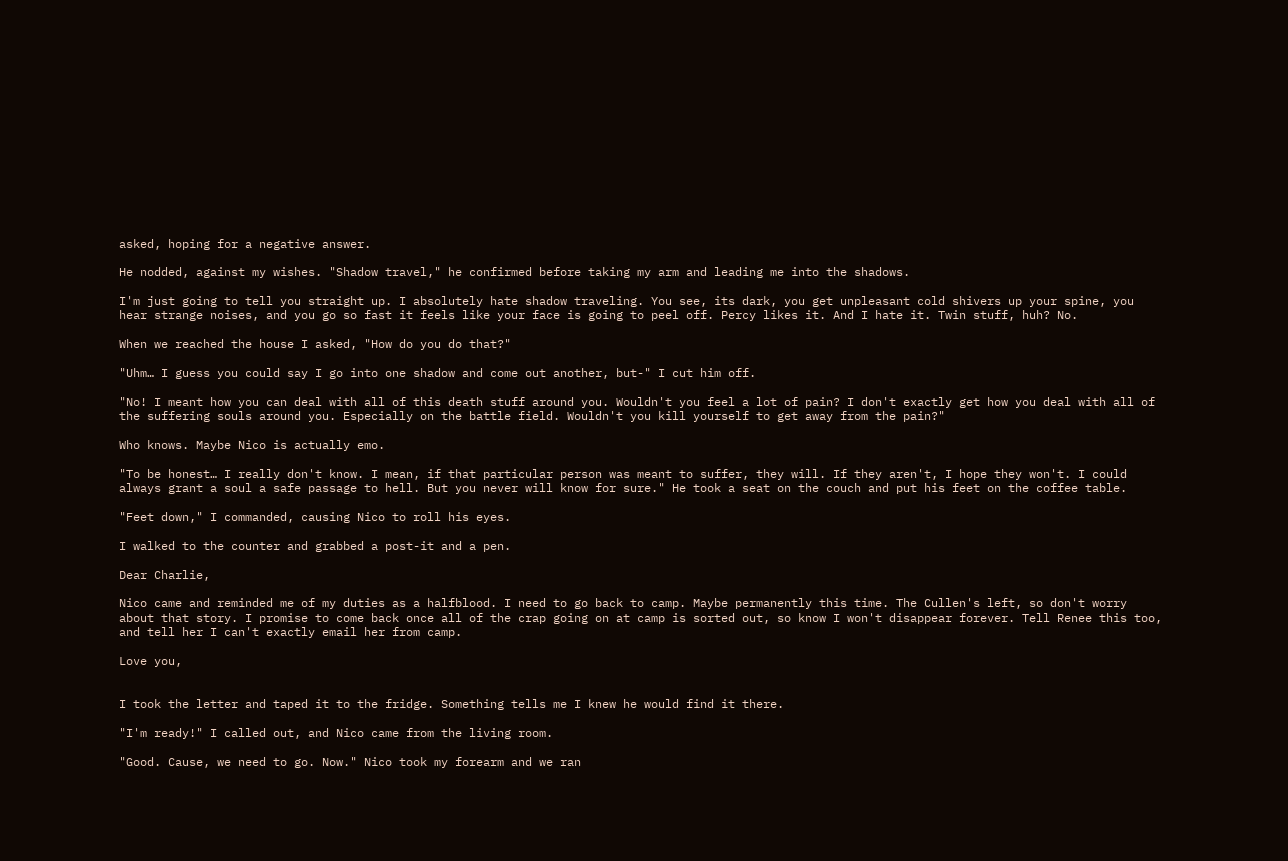asked, hoping for a negative answer.

He nodded, against my wishes. "Shadow travel," he confirmed before taking my arm and leading me into the shadows.

I'm just going to tell you straight up. I absolutely hate shadow traveling. You see, its dark, you get unpleasant cold shivers up your spine, you hear strange noises, and you go so fast it feels like your face is going to peel off. Percy likes it. And I hate it. Twin stuff, huh? No.

When we reached the house I asked, "How do you do that?"

"Uhm… I guess you could say I go into one shadow and come out another, but-" I cut him off.

"No! I meant how you can deal with all of this death stuff around you. Wouldn't you feel a lot of pain? I don't exactly get how you deal with all of the suffering souls around you. Especially on the battle field. Wouldn't you kill yourself to get away from the pain?"

Who knows. Maybe Nico is actually emo.

"To be honest… I really don't know. I mean, if that particular person was meant to suffer, they will. If they aren't, I hope they won't. I could always grant a soul a safe passage to hell. But you never will know for sure." He took a seat on the couch and put his feet on the coffee table.

"Feet down," I commanded, causing Nico to roll his eyes.

I walked to the counter and grabbed a post-it and a pen.

Dear Charlie,

Nico came and reminded me of my duties as a halfblood. I need to go back to camp. Maybe permanently this time. The Cullen's left, so don't worry about that story. I promise to come back once all of the crap going on at camp is sorted out, so know I won't disappear forever. Tell Renee this too, and tell her I can't exactly email her from camp.

Love you,


I took the letter and taped it to the fridge. Something tells me I knew he would find it there.

"I'm ready!" I called out, and Nico came from the living room.

"Good. Cause, we need to go. Now." Nico took my forearm and we ran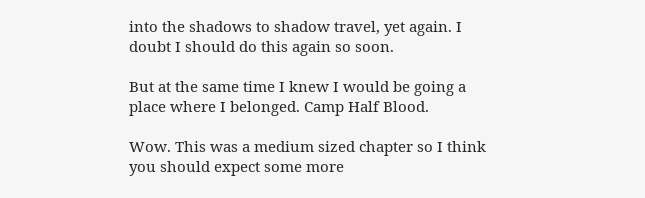into the shadows to shadow travel, yet again. I doubt I should do this again so soon.

But at the same time I knew I would be going a place where I belonged. Camp Half Blood.

Wow. This was a medium sized chapter so I think you should expect some more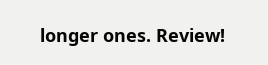longer ones. Review!